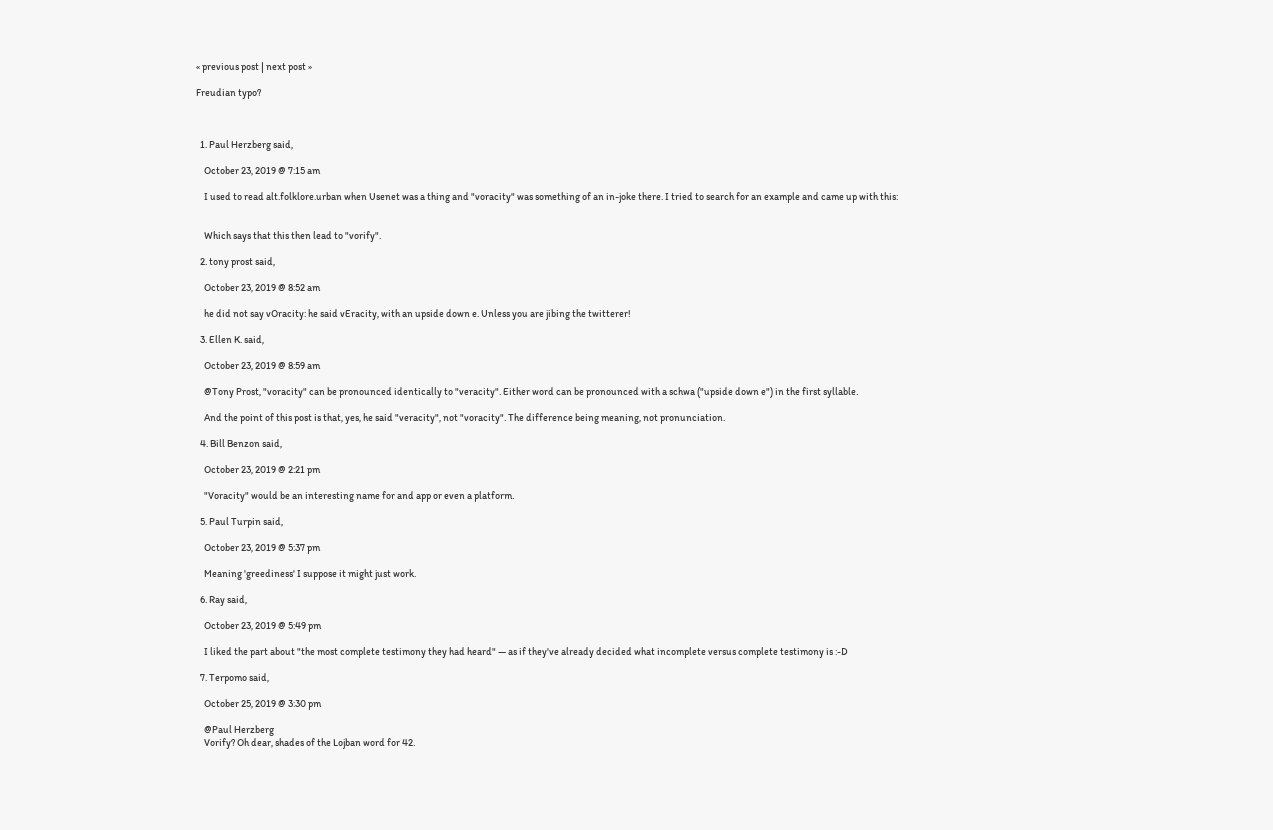« previous post | next post »

Freudian typo?



  1. Paul Herzberg said,

    October 23, 2019 @ 7:15 am

    I used to read alt.folklore.urban when Usenet was a thing and "voracity" was something of an in-joke there. I tried to search for an example and came up with this:


    Which says that this then lead to "vorify".

  2. tony prost said,

    October 23, 2019 @ 8:52 am

    he did not say vOracity: he said vEracity, with an upside down e. Unless you are jibing the twitterer!

  3. Ellen K. said,

    October 23, 2019 @ 8:59 am

    @Tony Prost, "voracity" can be pronounced identically to "veracity". Either word can be pronounced with a schwa ("upside down e") in the first syllable.

    And the point of this post is that, yes, he said "veracity", not "voracity". The difference being meaning, not pronunciation.

  4. Bill Benzon said,

    October 23, 2019 @ 2:21 pm

    "Voracity" would be an interesting name for and app or even a platform.

  5. Paul Turpin said,

    October 23, 2019 @ 5:37 pm

    Meaning 'greediness' I suppose it might just work.

  6. Ray said,

    October 23, 2019 @ 5:49 pm

    I liked the part about "the most complete testimony they had heard" — as if they've already decided what incomplete versus complete testimony is :-D

  7. Terpomo said,

    October 25, 2019 @ 3:30 pm

    @Paul Herzberg
    Vorify? Oh dear, shades of the Lojban word for 42.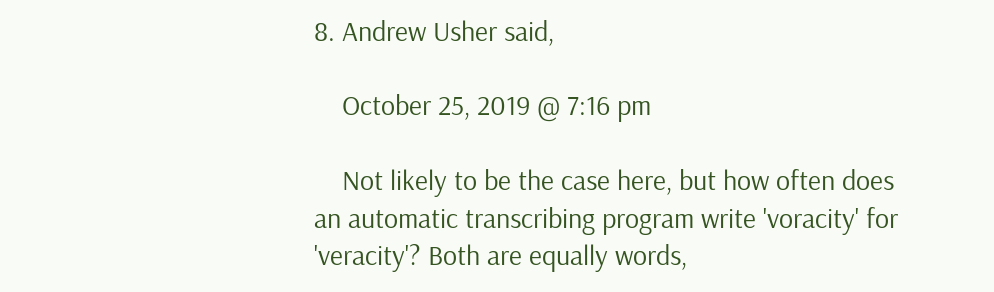8. Andrew Usher said,

    October 25, 2019 @ 7:16 pm

    Not likely to be the case here, but how often does an automatic transcribing program write 'voracity' for 'veracity'? Both are equally words,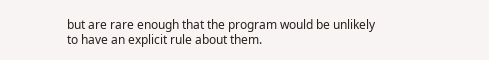but are rare enough that the program would be unlikely to have an explicit rule about them.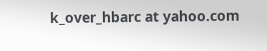k_over_hbarc at yahoo.com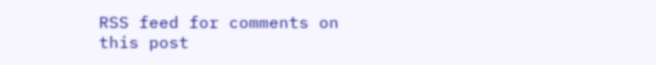RSS feed for comments on this post